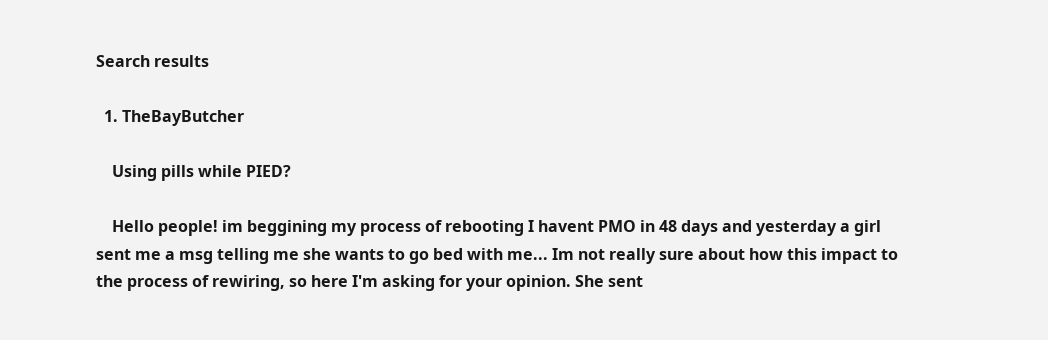Search results

  1. TheBayButcher

    Using pills while PIED?

    Hello people! im beggining my process of rebooting I havent PMO in 48 days and yesterday a girl sent me a msg telling me she wants to go bed with me... Im not really sure about how this impact to the process of rewiring, so here I'm asking for your opinion. She sent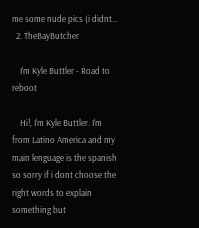me some nude pics (i didnt...
  2. TheBayButcher

    I'm Kyle Buttler - Road to reboot

    Hi!, I'm Kyle Buttler. I'm from Latino America and my main lenguage is the spanish so sorry if i dont choose the right words to explain something but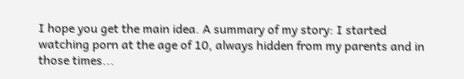I hope you get the main idea. A summary of my story: I started watching porn at the age of 10, always hidden from my parents and in those times...